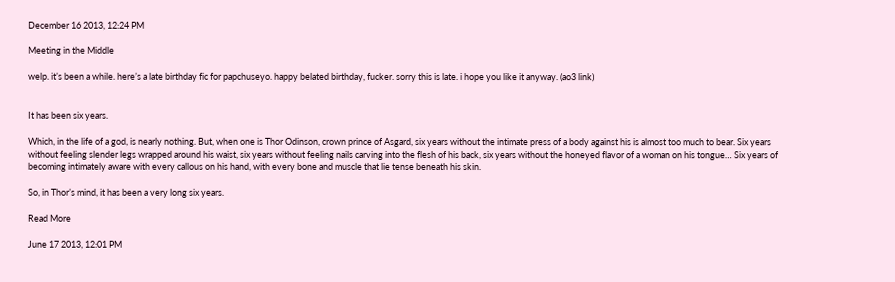December 16 2013, 12:24 PM

Meeting in the Middle

welp. it’s been a while. here’s a late birthday fic for papchuseyo. happy belated birthday, fucker. sorry this is late. i hope you like it anyway. (ao3 link)


It has been six years.

Which, in the life of a god, is nearly nothing. But, when one is Thor Odinson, crown prince of Asgard, six years without the intimate press of a body against his is almost too much to bear. Six years without feeling slender legs wrapped around his waist, six years without feeling nails carving into the flesh of his back, six years without the honeyed flavor of a woman on his tongue… Six years of becoming intimately aware with every callous on his hand, with every bone and muscle that lie tense beneath his skin.

So, in Thor’s mind, it has been a very long six years.

Read More

June 17 2013, 12:01 PM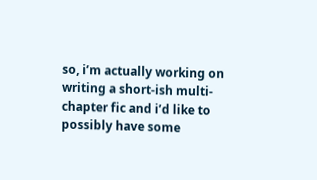so, i’m actually working on writing a short-ish multi-chapter fic and i’d like to possibly have some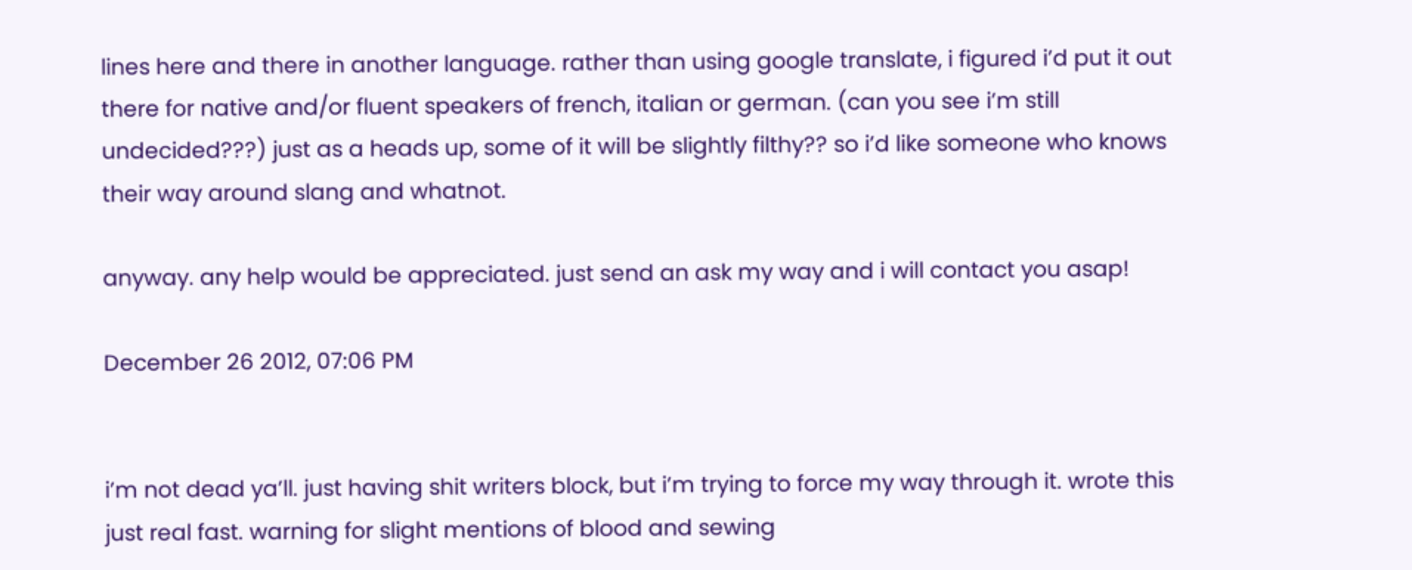lines here and there in another language. rather than using google translate, i figured i’d put it out there for native and/or fluent speakers of french, italian or german. (can you see i’m still undecided???) just as a heads up, some of it will be slightly filthy?? so i’d like someone who knows their way around slang and whatnot.

anyway. any help would be appreciated. just send an ask my way and i will contact you asap!

December 26 2012, 07:06 PM


i’m not dead ya’ll. just having shit writers block, but i’m trying to force my way through it. wrote this just real fast. warning for slight mentions of blood and sewing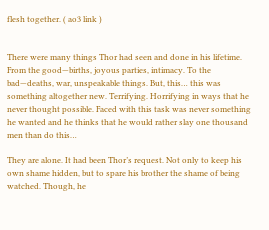flesh together. ( ao3 link )


There were many things Thor had seen and done in his lifetime. From the good—births, joyous parties, intimacy. To the bad—deaths, war, unspeakable things. But, this… this was something altogether new. Terrifying. Horrifying in ways that he never thought possible. Faced with this task was never something he wanted and he thinks that he would rather slay one thousand men than do this…

They are alone. It had been Thor’s request. Not only to keep his own shame hidden, but to spare his brother the shame of being watched. Though, he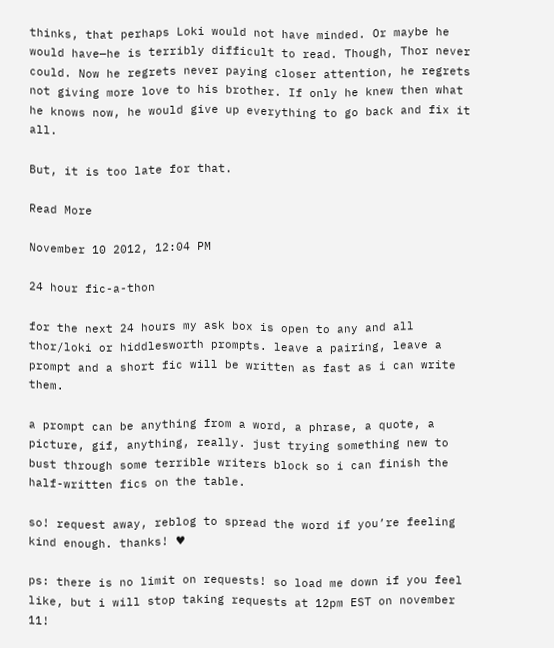thinks, that perhaps Loki would not have minded. Or maybe he would have—he is terribly difficult to read. Though, Thor never could. Now he regrets never paying closer attention, he regrets not giving more love to his brother. If only he knew then what he knows now, he would give up everything to go back and fix it all.

But, it is too late for that.

Read More

November 10 2012, 12:04 PM

24 hour fic-a-thon

for the next 24 hours my ask box is open to any and all thor/loki or hiddlesworth prompts. leave a pairing, leave a prompt and a short fic will be written as fast as i can write them.

a prompt can be anything from a word, a phrase, a quote, a picture, gif, anything, really. just trying something new to bust through some terrible writers block so i can finish the half-written fics on the table.

so! request away, reblog to spread the word if you’re feeling kind enough. thanks! ♥

ps: there is no limit on requests! so load me down if you feel like, but i will stop taking requests at 12pm EST on november 11!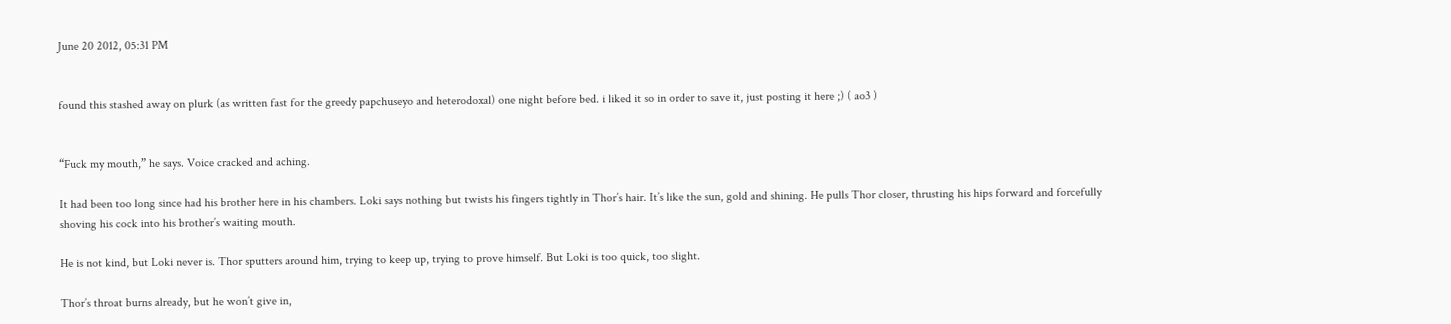June 20 2012, 05:31 PM


found this stashed away on plurk (as written fast for the greedy papchuseyo and heterodoxal) one night before bed. i liked it so in order to save it, just posting it here ;) ( ao3 )


“Fuck my mouth,” he says. Voice cracked and aching.

It had been too long since had his brother here in his chambers. Loki says nothing but twists his fingers tightly in Thor’s hair. It’s like the sun, gold and shining. He pulls Thor closer, thrusting his hips forward and forcefully shoving his cock into his brother’s waiting mouth.

He is not kind, but Loki never is. Thor sputters around him, trying to keep up, trying to prove himself. But Loki is too quick, too slight.

Thor’s throat burns already, but he won’t give in,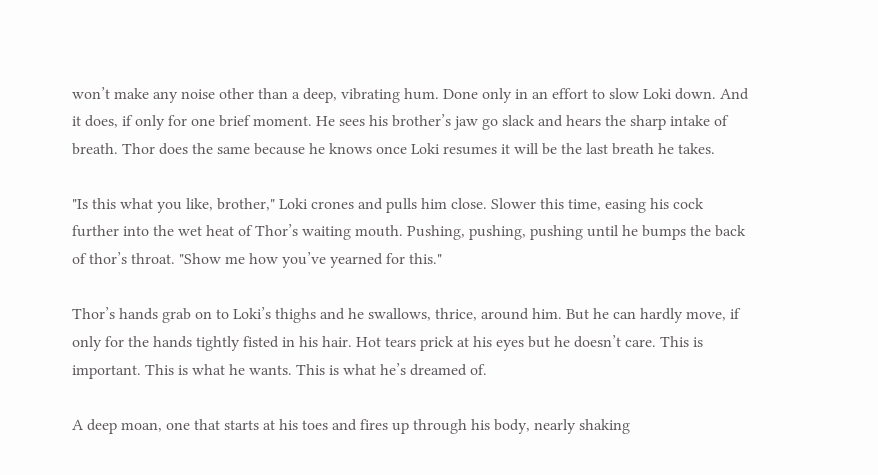won’t make any noise other than a deep, vibrating hum. Done only in an effort to slow Loki down. And it does, if only for one brief moment. He sees his brother’s jaw go slack and hears the sharp intake of breath. Thor does the same because he knows once Loki resumes it will be the last breath he takes.

"Is this what you like, brother," Loki crones and pulls him close. Slower this time, easing his cock further into the wet heat of Thor’s waiting mouth. Pushing, pushing, pushing until he bumps the back of thor’s throat. "Show me how you’ve yearned for this."

Thor’s hands grab on to Loki’s thighs and he swallows, thrice, around him. But he can hardly move, if only for the hands tightly fisted in his hair. Hot tears prick at his eyes but he doesn’t care. This is important. This is what he wants. This is what he’s dreamed of.

A deep moan, one that starts at his toes and fires up through his body, nearly shaking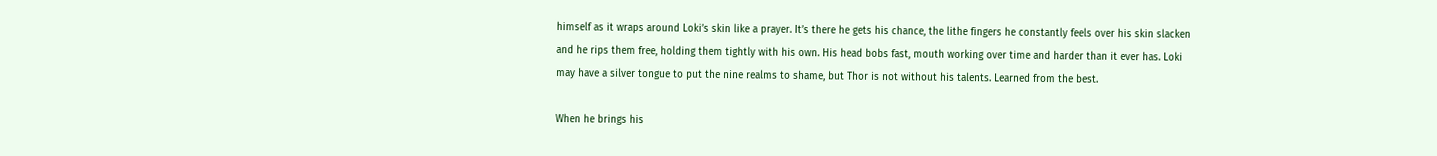himself as it wraps around Loki’s skin like a prayer. It’s there he gets his chance, the lithe fingers he constantly feels over his skin slacken and he rips them free, holding them tightly with his own. His head bobs fast, mouth working over time and harder than it ever has. Loki may have a silver tongue to put the nine realms to shame, but Thor is not without his talents. Learned from the best.

When he brings his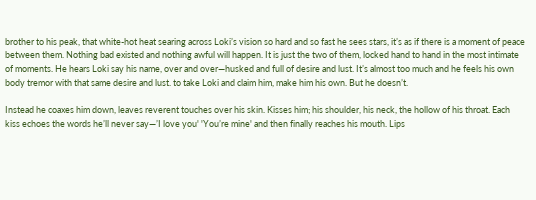brother to his peak, that white-hot heat searing across Loki’s vision so hard and so fast he sees stars, it’s as if there is a moment of peace between them. Nothing bad existed and nothing awful will happen. It is just the two of them, locked hand to hand in the most intimate of moments. He hears Loki say his name, over and over—husked and full of desire and lust. It’s almost too much and he feels his own body tremor with that same desire and lust. to take Loki and claim him, make him his own. But he doesn’t.

Instead he coaxes him down, leaves reverent touches over his skin. Kisses him; his shoulder, his neck, the hollow of his throat. Each kiss echoes the words he’ll never say—’I love you' 'You’re mine' and then finally reaches his mouth. Lips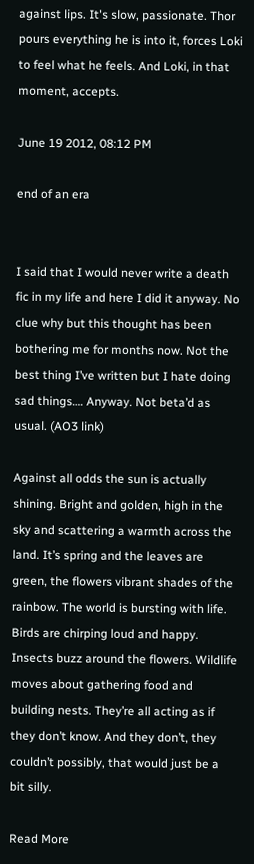against lips. It's slow, passionate. Thor pours everything he is into it, forces Loki to feel what he feels. And Loki, in that moment, accepts.

June 19 2012, 08:12 PM

end of an era


I said that I would never write a death fic in my life and here I did it anyway. No clue why but this thought has been bothering me for months now. Not the best thing I’ve written but I hate doing sad things…. Anyway. Not beta’d as usual. (AO3 link)

Against all odds the sun is actually shining. Bright and golden, high in the sky and scattering a warmth across the land. It’s spring and the leaves are green, the flowers vibrant shades of the rainbow. The world is bursting with life. Birds are chirping loud and happy. Insects buzz around the flowers. Wildlife moves about gathering food and building nests. They’re all acting as if they don’t know. And they don’t, they couldn’t possibly, that would just be a bit silly.

Read More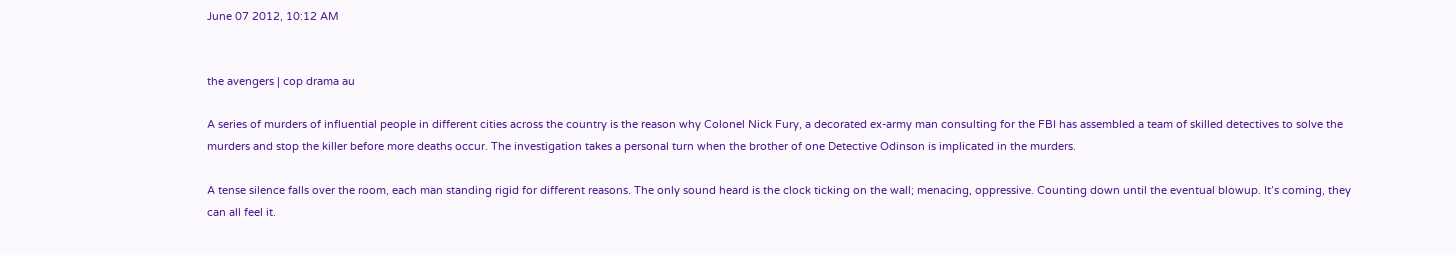June 07 2012, 10:12 AM


the avengers | cop drama au

A series of murders of influential people in different cities across the country is the reason why Colonel Nick Fury, a decorated ex-army man consulting for the FBI has assembled a team of skilled detectives to solve the murders and stop the killer before more deaths occur. The investigation takes a personal turn when the brother of one Detective Odinson is implicated in the murders.

A tense silence falls over the room, each man standing rigid for different reasons. The only sound heard is the clock ticking on the wall; menacing, oppressive. Counting down until the eventual blowup. It’s coming, they can all feel it.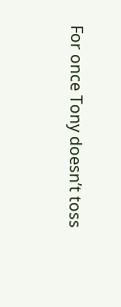For once Tony doesn’t toss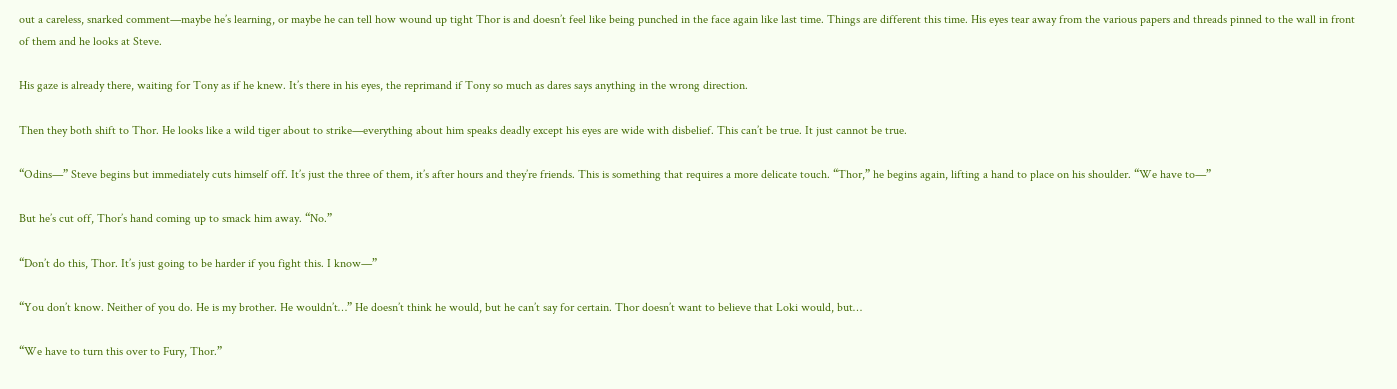out a careless, snarked comment—maybe he’s learning, or maybe he can tell how wound up tight Thor is and doesn’t feel like being punched in the face again like last time. Things are different this time. His eyes tear away from the various papers and threads pinned to the wall in front of them and he looks at Steve.

His gaze is already there, waiting for Tony as if he knew. It’s there in his eyes, the reprimand if Tony so much as dares says anything in the wrong direction.

Then they both shift to Thor. He looks like a wild tiger about to strike—everything about him speaks deadly except his eyes are wide with disbelief. This can’t be true. It just cannot be true.

“Odins—” Steve begins but immediately cuts himself off. It’s just the three of them, it’s after hours and they’re friends. This is something that requires a more delicate touch. “Thor,” he begins again, lifting a hand to place on his shoulder. “We have to—”

But he’s cut off, Thor’s hand coming up to smack him away. “No.”

“Don’t do this, Thor. It’s just going to be harder if you fight this. I know—”

“You don’t know. Neither of you do. He is my brother. He wouldn’t…” He doesn’t think he would, but he can’t say for certain. Thor doesn’t want to believe that Loki would, but…

“We have to turn this over to Fury, Thor.”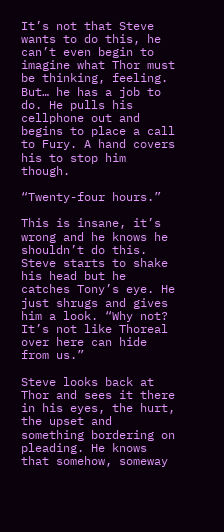It’s not that Steve wants to do this, he can’t even begin to imagine what Thor must be thinking, feeling. But… he has a job to do. He pulls his cellphone out and begins to place a call to Fury. A hand covers his to stop him though.

“Twenty-four hours.”

This is insane, it’s wrong and he knows he shouldn’t do this. Steve starts to shake his head but he catches Tony’s eye. He just shrugs and gives him a look. “Why not? It’s not like Thoreal over here can hide from us.”

Steve looks back at Thor and sees it there in his eyes, the hurt, the upset and something bordering on pleading. He knows that somehow, someway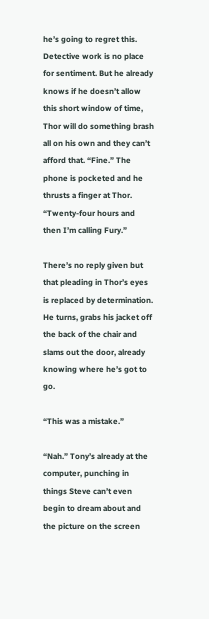he’s going to regret this. Detective work is no place for sentiment. But he already knows if he doesn’t allow this short window of time, Thor will do something brash all on his own and they can’t afford that. “Fine.” The phone is pocketed and he thrusts a finger at Thor. “Twenty-four hours and then I’m calling Fury.”

There’s no reply given but that pleading in Thor’s eyes is replaced by determination. He turns, grabs his jacket off the back of the chair and slams out the door, already knowing where he’s got to go.

“This was a mistake.”

“Nah.” Tony’s already at the computer, punching in things Steve can’t even begin to dream about and the picture on the screen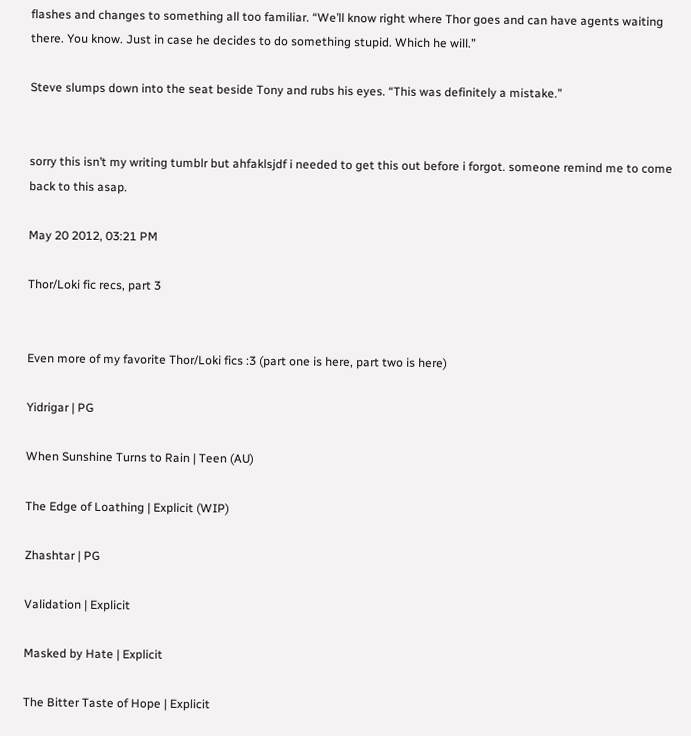flashes and changes to something all too familiar. “We’ll know right where Thor goes and can have agents waiting there. You know. Just in case he decides to do something stupid. Which he will.”

Steve slumps down into the seat beside Tony and rubs his eyes. “This was definitely a mistake.”


sorry this isn’t my writing tumblr but ahfaklsjdf i needed to get this out before i forgot. someone remind me to come back to this asap.

May 20 2012, 03:21 PM

Thor/Loki fic recs, part 3


Even more of my favorite Thor/Loki fics :3 (part one is here, part two is here)

Yidrigar | PG

When Sunshine Turns to Rain | Teen (AU)

The Edge of Loathing | Explicit (WIP)

Zhashtar | PG

Validation | Explicit

Masked by Hate | Explicit

The Bitter Taste of Hope | Explicit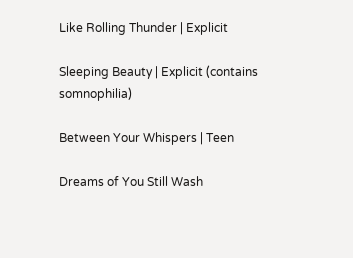Like Rolling Thunder | Explicit

Sleeping Beauty | Explicit (contains somnophilia)

Between Your Whispers | Teen

Dreams of You Still Wash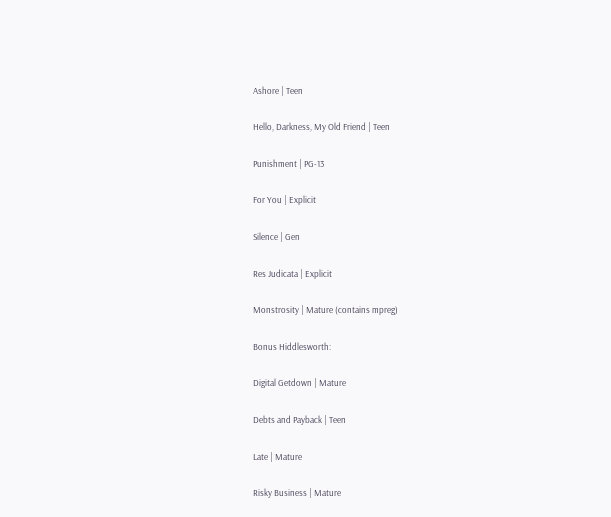Ashore | Teen

Hello, Darkness, My Old Friend | Teen

Punishment | PG-13

For You | Explicit

Silence | Gen

Res Judicata | Explicit

Monstrosity | Mature (contains mpreg)

Bonus Hiddlesworth:

Digital Getdown | Mature

Debts and Payback | Teen

Late | Mature

Risky Business | Mature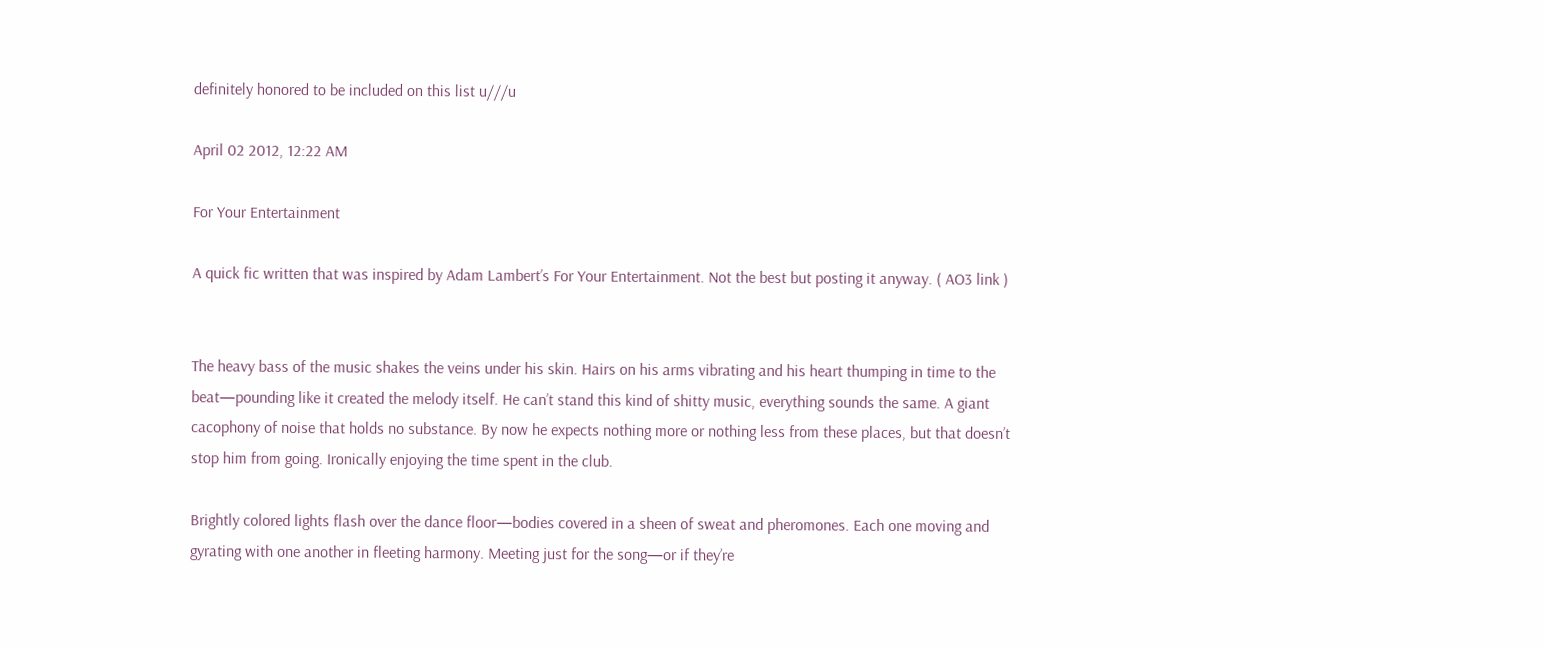definitely honored to be included on this list u///u

April 02 2012, 12:22 AM

For Your Entertainment

A quick fic written that was inspired by Adam Lambert’s For Your Entertainment. Not the best but posting it anyway. ( AO3 link )


The heavy bass of the music shakes the veins under his skin. Hairs on his arms vibrating and his heart thumping in time to the beat—pounding like it created the melody itself. He can’t stand this kind of shitty music, everything sounds the same. A giant cacophony of noise that holds no substance. By now he expects nothing more or nothing less from these places, but that doesn’t stop him from going. Ironically enjoying the time spent in the club.

Brightly colored lights flash over the dance floor—bodies covered in a sheen of sweat and pheromones. Each one moving and gyrating with one another in fleeting harmony. Meeting just for the song—or if they’re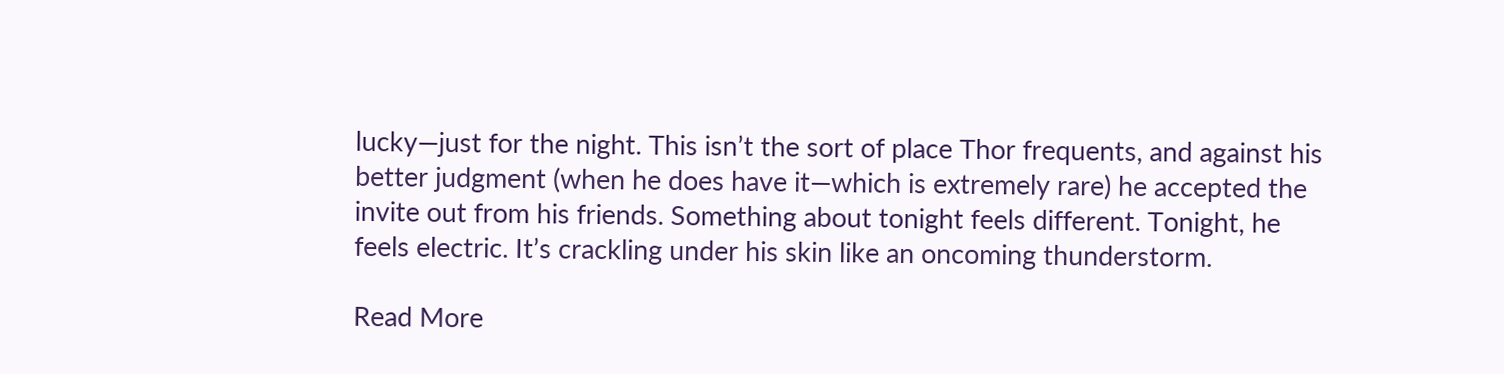lucky—just for the night. This isn’t the sort of place Thor frequents, and against his better judgment (when he does have it—which is extremely rare) he accepted the invite out from his friends. Something about tonight feels different. Tonight, he feels electric. It’s crackling under his skin like an oncoming thunderstorm.

Read More